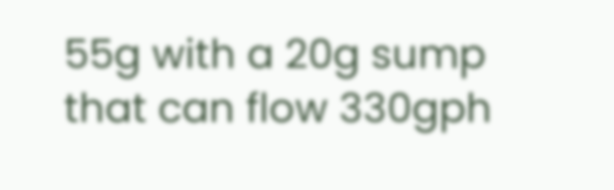55g with a 20g sump that can flow 330gph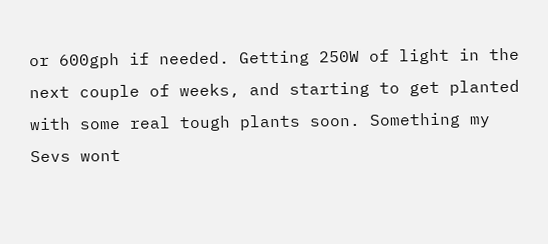or 600gph if needed. Getting 250W of light in the next couple of weeks, and starting to get planted with some real tough plants soon. Something my Sevs wont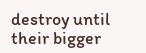destroy until their bigger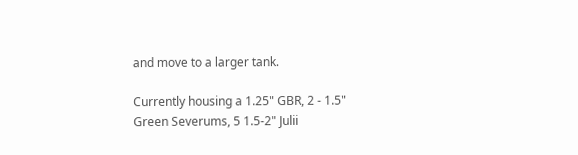and move to a larger tank.

Currently housing a 1.25" GBR, 2 - 1.5" Green Severums, 5 1.5-2" Julii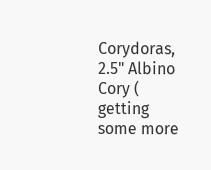Corydoras, 2.5" Albino Cory ( getting some more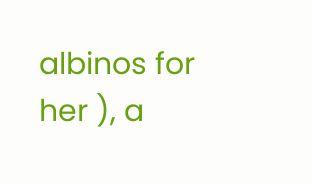albinos for her ), a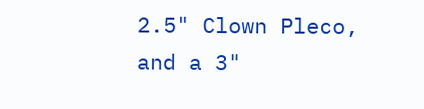2.5" Clown Pleco, and a 3"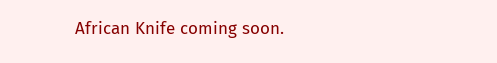African Knife coming soon.